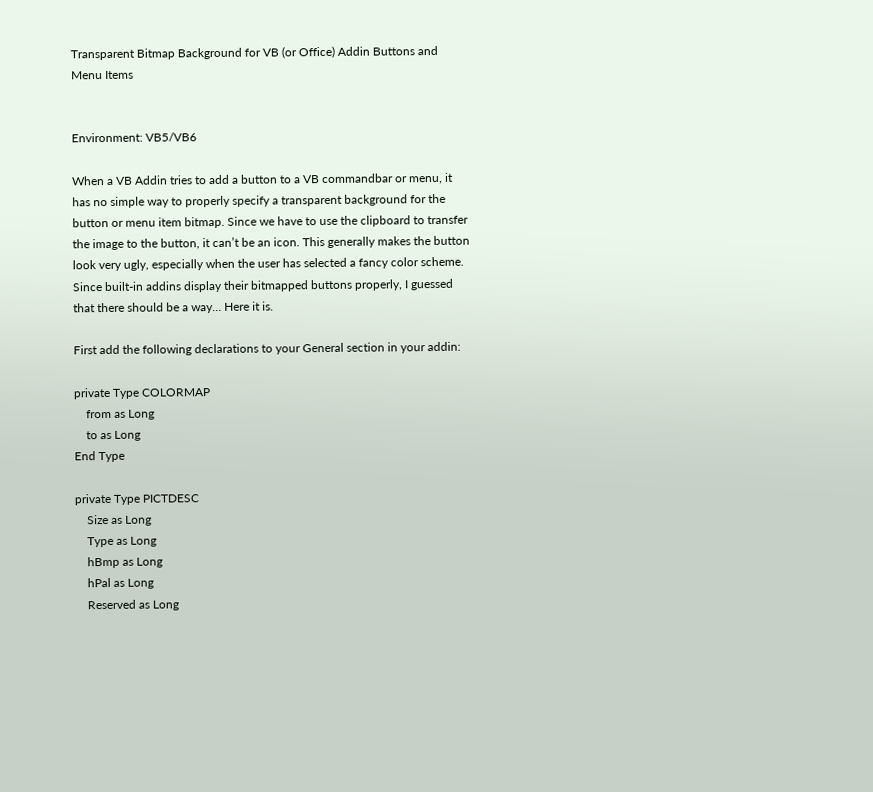Transparent Bitmap Background for VB (or Office) Addin Buttons and Menu Items


Environment: VB5/VB6

When a VB Addin tries to add a button to a VB commandbar or menu, it has no simple way to properly specify a transparent background for the button or menu item bitmap. Since we have to use the clipboard to transfer the image to the button, it can’t be an icon. This generally makes the button look very ugly, especially when the user has selected a fancy color scheme. Since built-in addins display their bitmapped buttons properly, I guessed that there should be a way… Here it is.

First add the following declarations to your General section in your addin:

private Type COLORMAP
    from as Long
    to as Long
End Type

private Type PICTDESC
    Size as Long
    Type as Long
    hBmp as Long
    hPal as Long
    Reserved as Long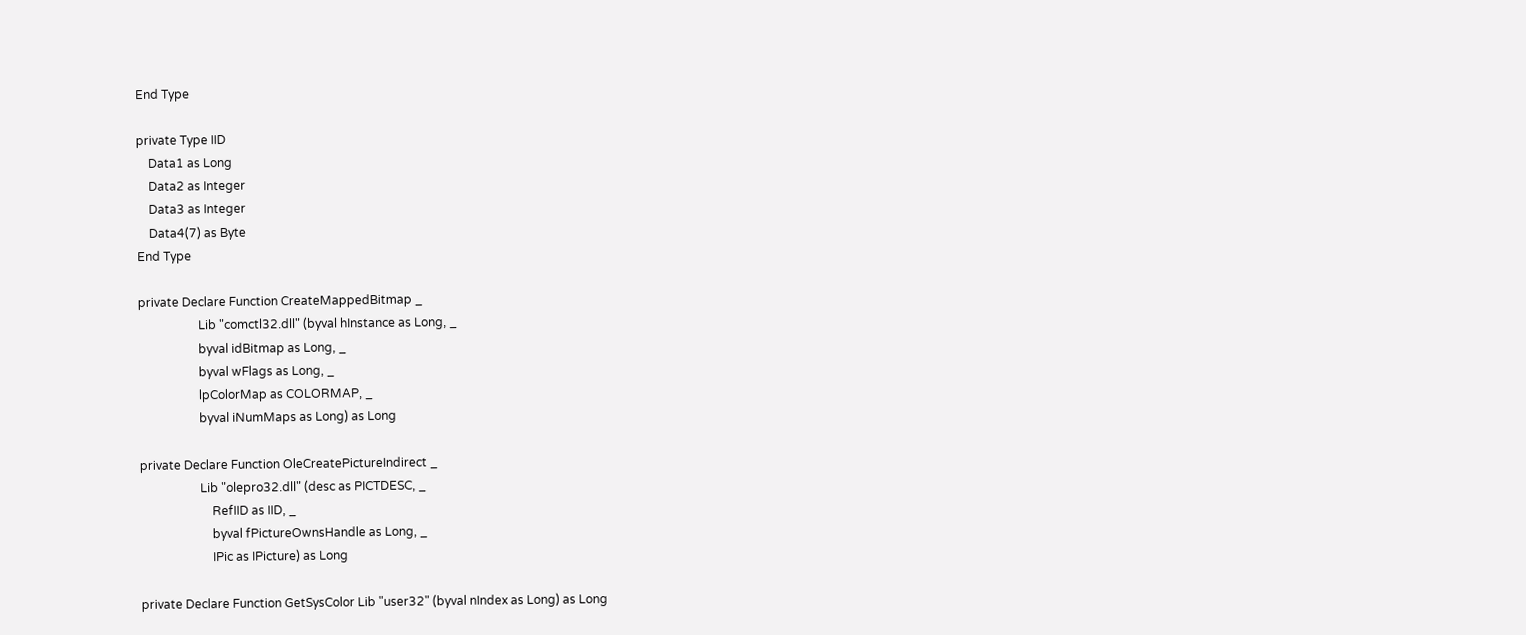End Type

private Type IID
    Data1 as Long
    Data2 as Integer
    Data3 as Integer
    Data4(7) as Byte
End Type

private Declare Function CreateMappedBitmap _
                    Lib "comctl32.dll" (byval hInstance as Long, _
                    byval idBitmap as Long, _
                    byval wFlags as Long, _
                    lpColorMap as COLORMAP, _
                    byval iNumMaps as Long) as Long

private Declare Function OleCreatePictureIndirect _
                    Lib "olepro32.dll" (desc as PICTDESC, _
                        RefIID as IID, _
                        byval fPictureOwnsHandle as Long, _
                        IPic as IPicture) as Long

private Declare Function GetSysColor Lib "user32" (byval nIndex as Long) as Long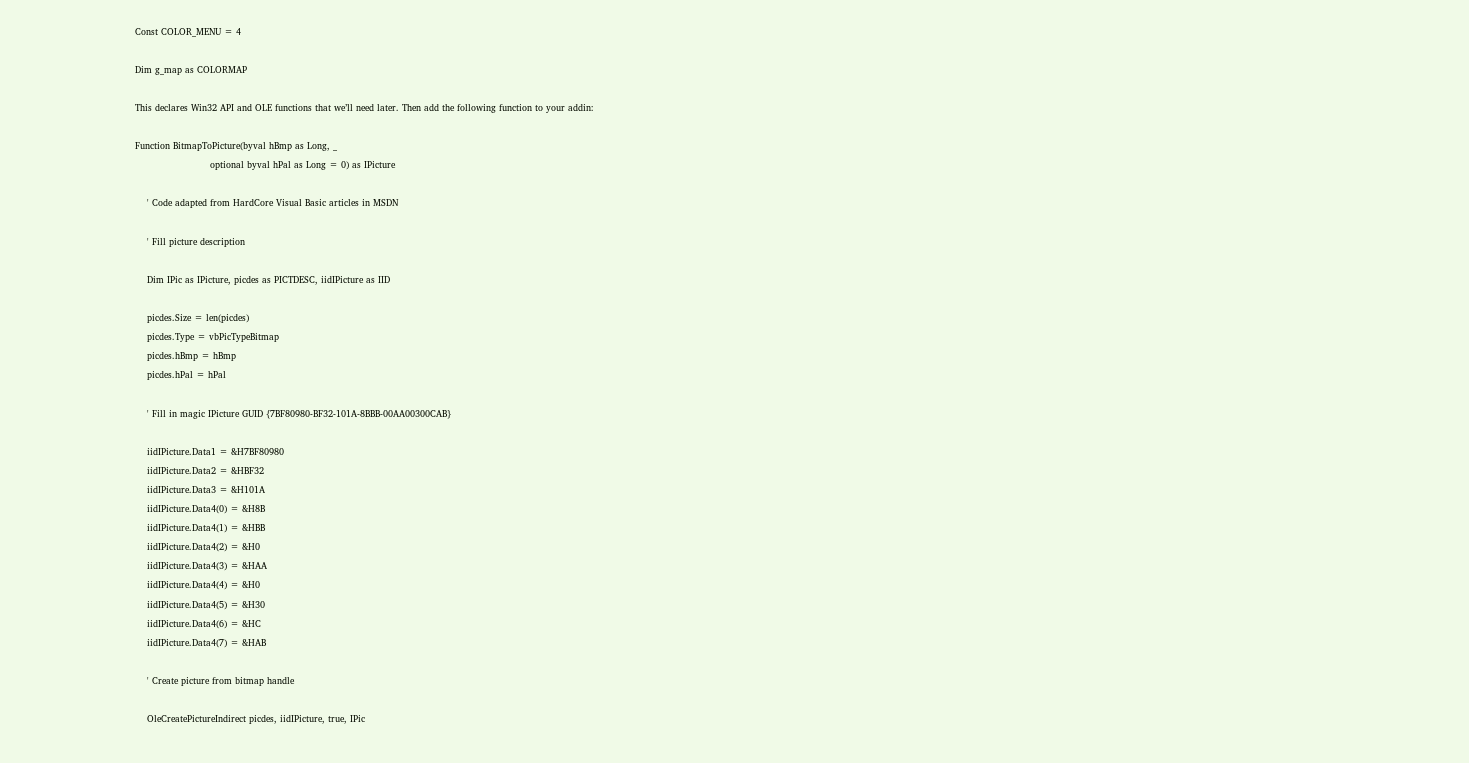Const COLOR_MENU = 4

Dim g_map as COLORMAP

This declares Win32 API and OLE functions that we’ll need later. Then add the following function to your addin:

Function BitmapToPicture(byval hBmp as Long, _
                         optional byval hPal as Long = 0) as IPicture

    ' Code adapted from HardCore Visual Basic articles in MSDN

    ' Fill picture description

    Dim IPic as IPicture, picdes as PICTDESC, iidIPicture as IID

    picdes.Size = len(picdes)
    picdes.Type = vbPicTypeBitmap
    picdes.hBmp = hBmp
    picdes.hPal = hPal

    ' Fill in magic IPicture GUID {7BF80980-BF32-101A-8BBB-00AA00300CAB}

    iidIPicture.Data1 = &H7BF80980
    iidIPicture.Data2 = &HBF32
    iidIPicture.Data3 = &H101A
    iidIPicture.Data4(0) = &H8B
    iidIPicture.Data4(1) = &HBB
    iidIPicture.Data4(2) = &H0
    iidIPicture.Data4(3) = &HAA
    iidIPicture.Data4(4) = &H0
    iidIPicture.Data4(5) = &H30
    iidIPicture.Data4(6) = &HC
    iidIPicture.Data4(7) = &HAB

    ' Create picture from bitmap handle

    OleCreatePictureIndirect picdes, iidIPicture, true, IPic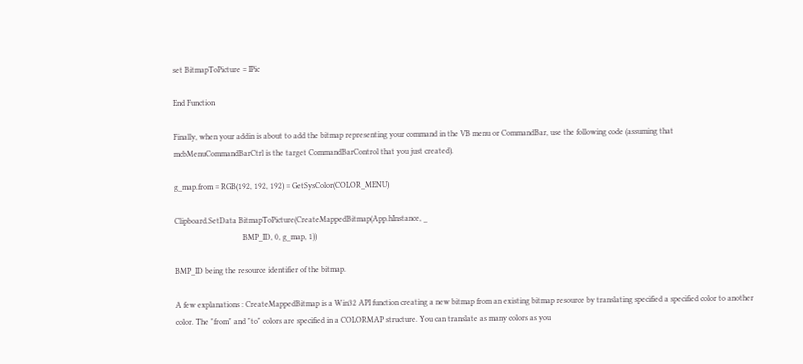set BitmapToPicture = IPic

End Function

Finally, when your addin is about to add the bitmap representing your command in the VB menu or CommandBar, use the following code (assuming that mcbMenuCommandBarCtrl is the target CommandBarControl that you just created).

g_map.from = RGB(192, 192, 192) = GetSysColor(COLOR_MENU)

Clipboard.SetData BitmapToPicture(CreateMappedBitmap(App.hInstance, _
                                  BMP_ID, 0, g_map, 1))

BMP_ID being the resource identifier of the bitmap.

A few explanations : CreateMappedBitmap is a Win32 API function creating a new bitmap from an existing bitmap resource by translating specified a specified color to another color. The "from" and "to" colors are specified in a COLORMAP structure. You can translate as many colors as you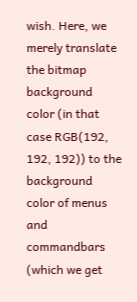wish. Here, we merely translate the bitmap background color (in that case RGB(192, 192, 192)) to the background color of menus and commandbars (which we get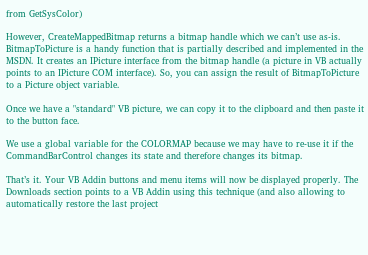from GetSysColor)

However, CreateMappedBitmap returns a bitmap handle which we can’t use as-is. BitmapToPicture is a handy function that is partially described and implemented in the MSDN. It creates an IPicture interface from the bitmap handle (a picture in VB actually points to an IPicture COM interface). So, you can assign the result of BitmapToPicture to a Picture object variable.

Once we have a "standard" VB picture, we can copy it to the clipboard and then paste it to the button face.

We use a global variable for the COLORMAP because we may have to re-use it if the CommandBarControl changes its state and therefore changes its bitmap.

That’s it. Your VB Addin buttons and menu items will now be displayed properly. The Downloads section points to a VB Addin using this technique (and also allowing to automatically restore the last project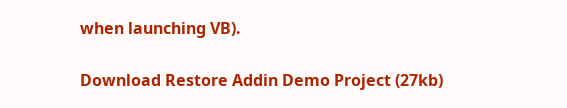when launching VB).

Download Restore Addin Demo Project (27kb)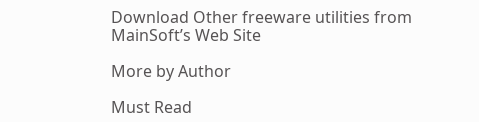Download Other freeware utilities from MainSoft’s Web Site

More by Author

Must Read